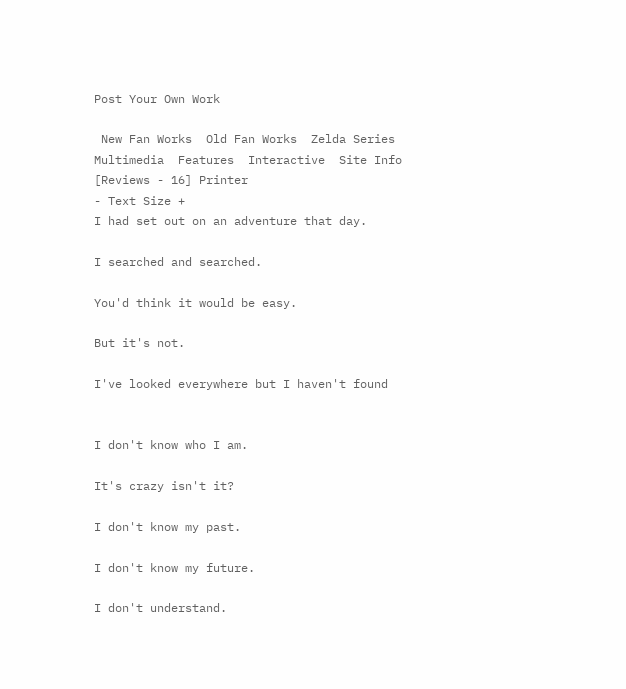Post Your Own Work

 New Fan Works  Old Fan Works  Zelda Series  Multimedia  Features  Interactive  Site Info
[Reviews - 16] Printer
- Text Size +
I had set out on an adventure that day.

I searched and searched.

You'd think it would be easy.

But it's not.

I've looked everywhere but I haven't found


I don't know who I am.

It's crazy isn't it?

I don't know my past.

I don't know my future.

I don't understand.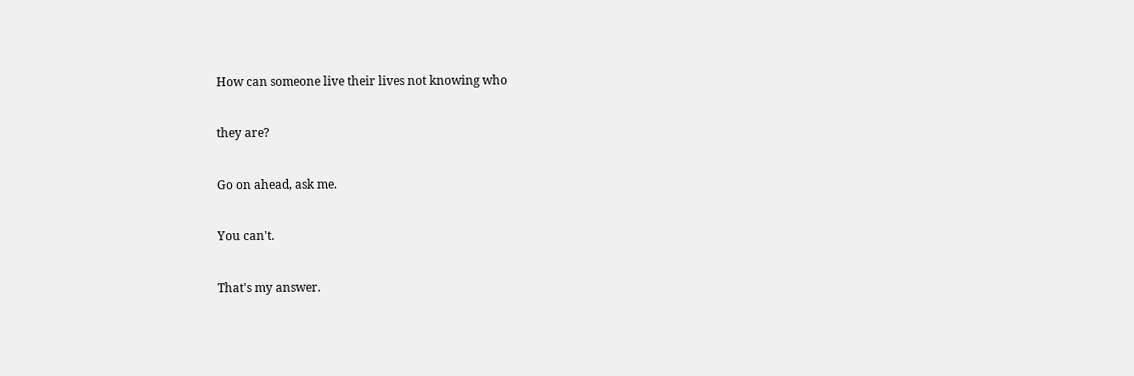How can someone live their lives not knowing who

they are?

Go on ahead, ask me.

You can't.

That's my answer.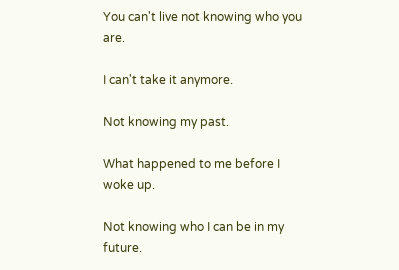You can't live not knowing who you are.

I can't take it anymore.

Not knowing my past.

What happened to me before I woke up.

Not knowing who I can be in my future.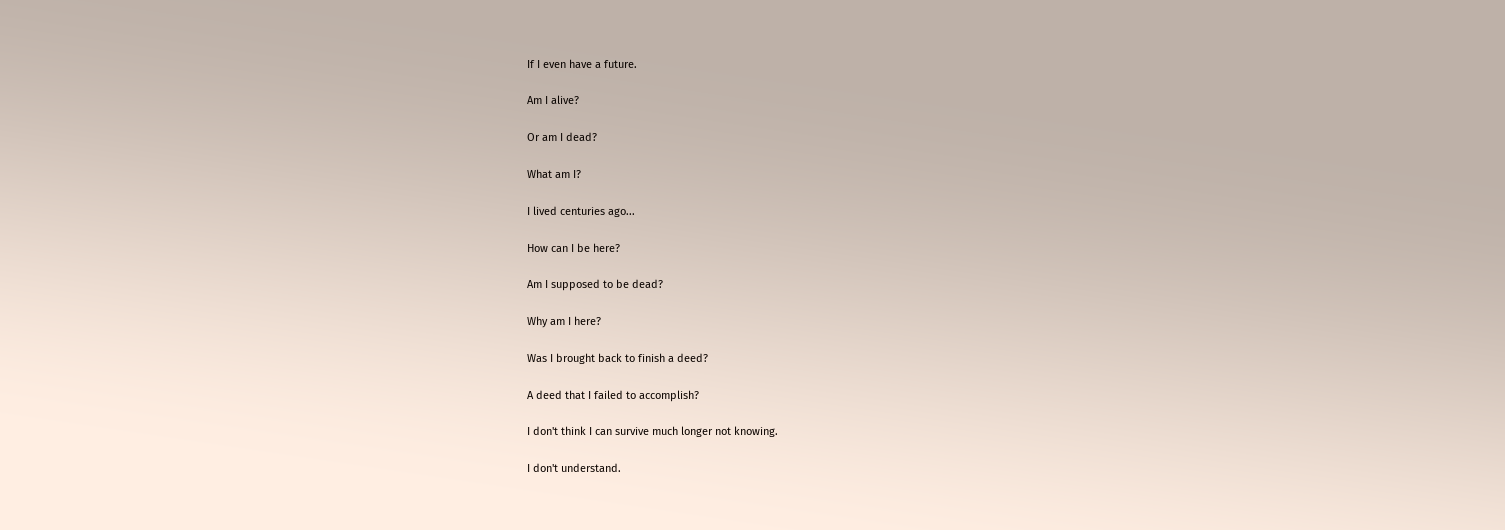If I even have a future.

Am I alive?

Or am I dead?

What am I?

I lived centuries ago...

How can I be here?

Am I supposed to be dead?

Why am I here?

Was I brought back to finish a deed?

A deed that I failed to accomplish?

I don't think I can survive much longer not knowing.

I don't understand.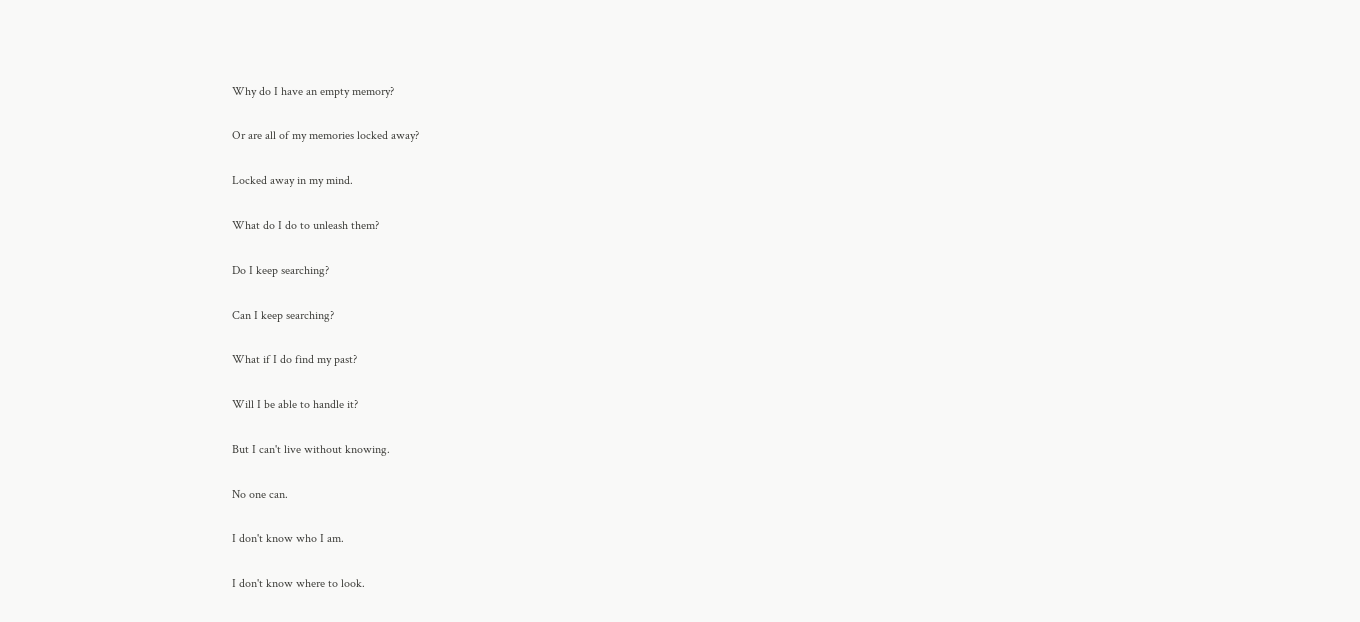Why do I have an empty memory?

Or are all of my memories locked away?

Locked away in my mind.

What do I do to unleash them?

Do I keep searching?

Can I keep searching?

What if I do find my past?

Will I be able to handle it?

But I can't live without knowing.

No one can.

I don't know who I am.

I don't know where to look.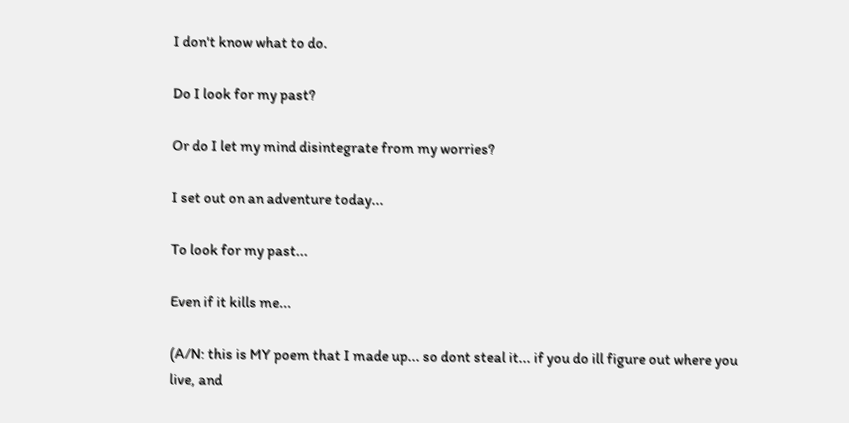I don't know what to do.

Do I look for my past?

Or do I let my mind disintegrate from my worries?

I set out on an adventure today...

To look for my past...

Even if it kills me...

(A/N: this is MY poem that I made up... so dont steal it... if you do ill figure out where you live, and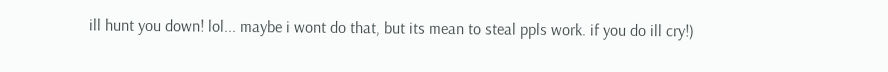ill hunt you down! lol... maybe i wont do that, but its mean to steal ppls work. if you do ill cry!)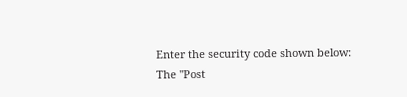Enter the security code shown below:
The "Post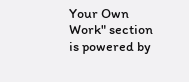Your Own Work" section is powered by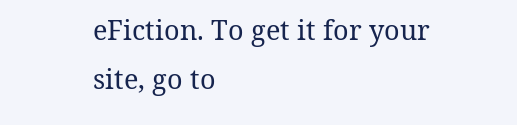eFiction. To get it for your site, go to